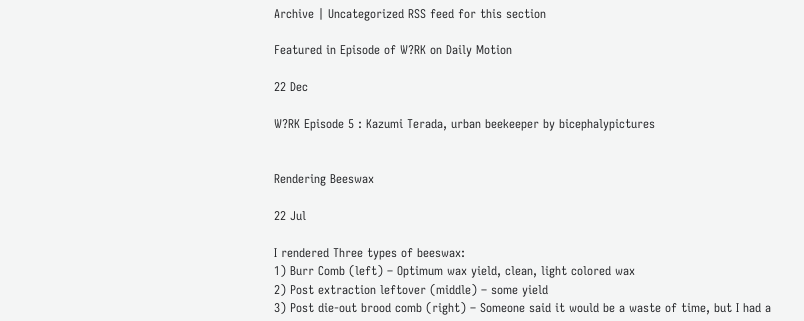Archive | Uncategorized RSS feed for this section

Featured in Episode of W?RK on Daily Motion

22 Dec

W?RK Episode 5 : Kazumi Terada, urban beekeeper by bicephalypictures


Rendering Beeswax

22 Jul

I rendered Three types of beeswax:
1) Burr Comb (left) – Optimum wax yield, clean, light colored wax
2) Post extraction leftover (middle) – some yield
3) Post die-out brood comb (right) – Someone said it would be a waste of time, but I had a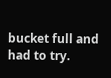bucket full and had to try.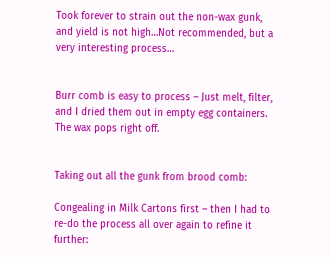Took forever to strain out the non-wax gunk, and yield is not high…Not recommended, but a very interesting process…


Burr comb is easy to process – Just melt, filter, and I dried them out in empty egg containers. The wax pops right off.


Taking out all the gunk from brood comb:

Congealing in Milk Cartons first – then I had to re-do the process all over again to refine it further: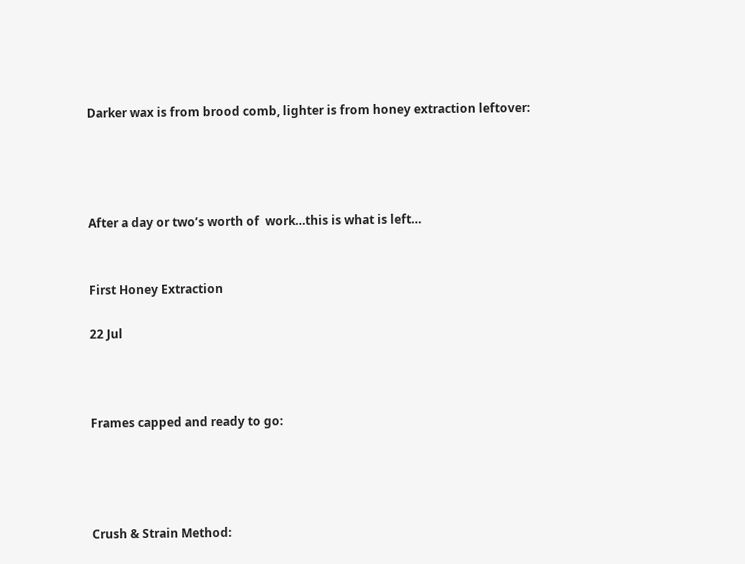Darker wax is from brood comb, lighter is from honey extraction leftover:




After a day or two’s worth of  work…this is what is left…


First Honey Extraction

22 Jul



Frames capped and ready to go:




Crush & Strain Method: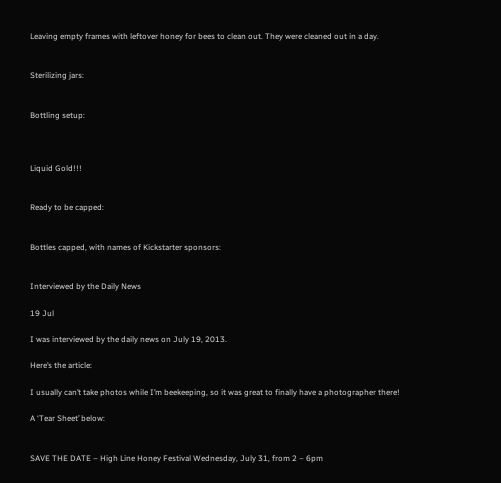Leaving empty frames with leftover honey for bees to clean out. They were cleaned out in a day.


Sterilizing jars:


Bottling setup:



Liquid Gold!!!


Ready to be capped:


Bottles capped, with names of Kickstarter sponsors:


Interviewed by the Daily News

19 Jul

I was interviewed by the daily news on July 19, 2013.

Here’s the article:

I usually can’t take photos while I’m beekeeping, so it was great to finally have a photographer there!

A ‘Tear Sheet’ below:


SAVE THE DATE – High Line Honey Festival Wednesday, July 31, from 2 – 6pm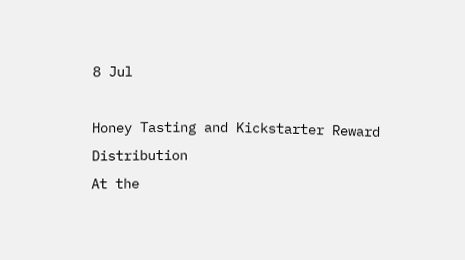8 Jul

Honey Tasting and Kickstarter Reward Distribution
At the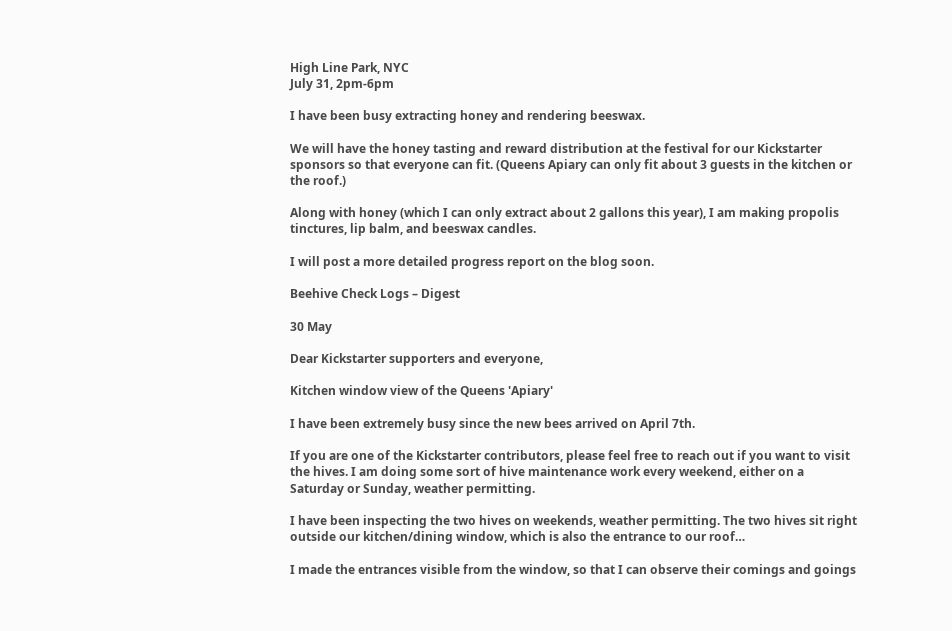High Line Park, NYC
July 31, 2pm-6pm

I have been busy extracting honey and rendering beeswax.

We will have the honey tasting and reward distribution at the festival for our Kickstarter sponsors so that everyone can fit. (Queens Apiary can only fit about 3 guests in the kitchen or the roof.)

Along with honey (which I can only extract about 2 gallons this year), I am making propolis tinctures, lip balm, and beeswax candles.

I will post a more detailed progress report on the blog soon.

Beehive Check Logs – Digest

30 May

Dear Kickstarter supporters and everyone,

Kitchen window view of the Queens 'Apiary'

I have been extremely busy since the new bees arrived on April 7th.

If you are one of the Kickstarter contributors, please feel free to reach out if you want to visit the hives. I am doing some sort of hive maintenance work every weekend, either on a Saturday or Sunday, weather permitting.

I have been inspecting the two hives on weekends, weather permitting. The two hives sit right outside our kitchen/dining window, which is also the entrance to our roof…

I made the entrances visible from the window, so that I can observe their comings and goings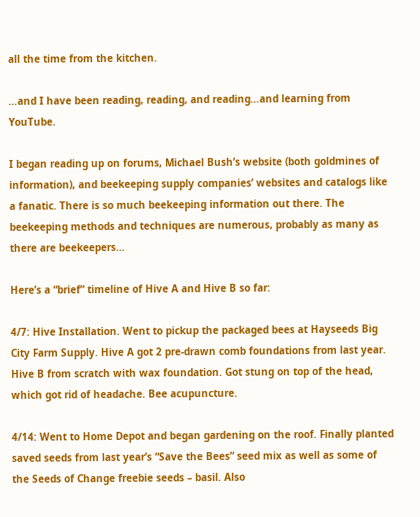all the time from the kitchen.

…and I have been reading, reading, and reading…and learning from YouTube.

I began reading up on forums, Michael Bush’s website (both goldmines of information), and beekeeping supply companies’ websites and catalogs like a fanatic. There is so much beekeeping information out there. The beekeeping methods and techniques are numerous, probably as many as there are beekeepers…

Here’s a “brief” timeline of Hive A and Hive B so far:

4/7: Hive Installation. Went to pickup the packaged bees at Hayseeds Big City Farm Supply. Hive A got 2 pre-drawn comb foundations from last year. Hive B from scratch with wax foundation. Got stung on top of the head, which got rid of headache. Bee acupuncture.

4/14: Went to Home Depot and began gardening on the roof. Finally planted saved seeds from last year’s “Save the Bees” seed mix as well as some of the Seeds of Change freebie seeds – basil. Also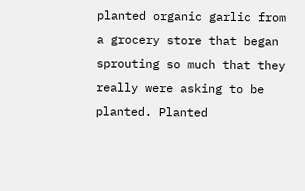planted organic garlic from a grocery store that began sprouting so much that they really were asking to be planted. Planted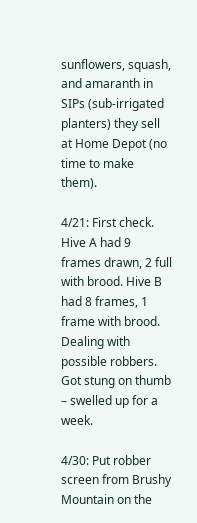sunflowers, squash, and amaranth in SIPs (sub-irrigated planters) they sell at Home Depot (no time to make them).

4/21: First check. Hive A had 9 frames drawn, 2 full with brood. Hive B had 8 frames, 1 frame with brood. Dealing with possible robbers. Got stung on thumb – swelled up for a week.

4/30: Put robber screen from Brushy Mountain on the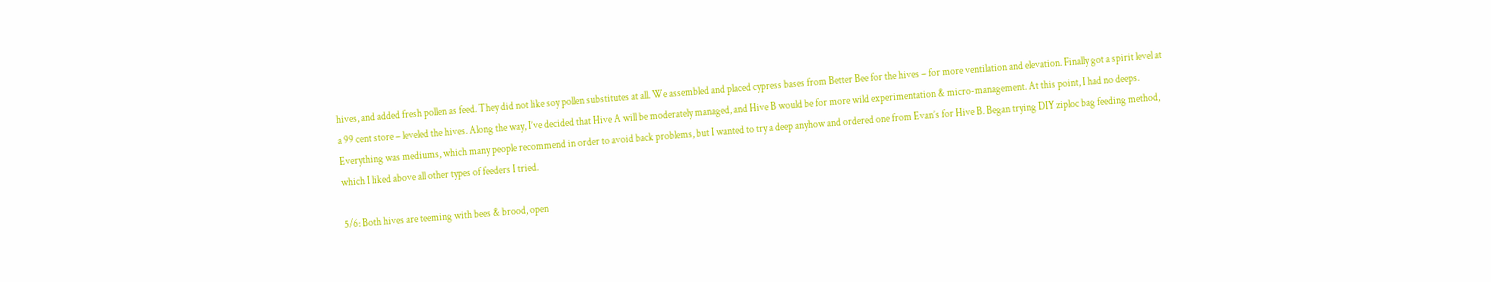hives, and added fresh pollen as feed. They did not like soy pollen substitutes at all. We assembled and placed cypress bases from Better Bee for the hives – for more ventilation and elevation. Finally got a spirit level at a 99 cent store – leveled the hives. Along the way, I’ve decided that Hive A will be moderately managed, and Hive B would be for more wild experimentation & micro-management. At this point, I had no deeps. Everything was mediums, which many people recommend in order to avoid back problems, but I wanted to try a deep anyhow and ordered one from Evan’s for Hive B. Began trying DIY ziploc bag feeding method, which I liked above all other types of feeders I tried.

5/6: Both hives are teeming with bees & brood, open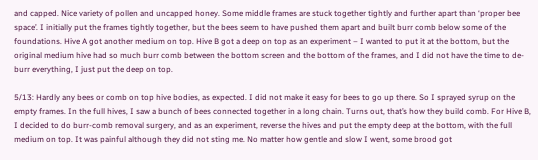and capped. Nice variety of pollen and uncapped honey. Some middle frames are stuck together tightly and further apart than ‘proper bee space’. I initially put the frames tightly together, but the bees seem to have pushed them apart and built burr comb below some of the foundations. Hive A got another medium on top. Hive B got a deep on top as an experiment – I wanted to put it at the bottom, but the original medium hive had so much burr comb between the bottom screen and the bottom of the frames, and I did not have the time to de-burr everything, I just put the deep on top.

5/13: Hardly any bees or comb on top hive bodies, as expected. I did not make it easy for bees to go up there. So I sprayed syrup on the empty frames. In the full hives, I saw a bunch of bees connected together in a long chain. Turns out, that’s how they build comb. For Hive B, I decided to do burr-comb removal surgery, and as an experiment, reverse the hives and put the empty deep at the bottom, with the full medium on top. It was painful although they did not sting me. No matter how gentle and slow I went, some brood got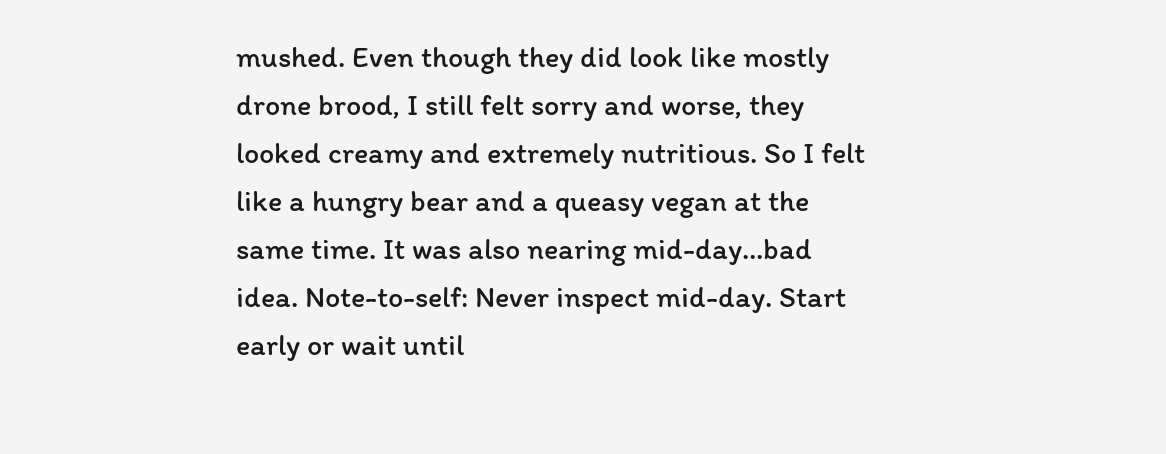mushed. Even though they did look like mostly drone brood, I still felt sorry and worse, they looked creamy and extremely nutritious. So I felt like a hungry bear and a queasy vegan at the same time. It was also nearing mid-day…bad idea. Note-to-self: Never inspect mid-day. Start early or wait until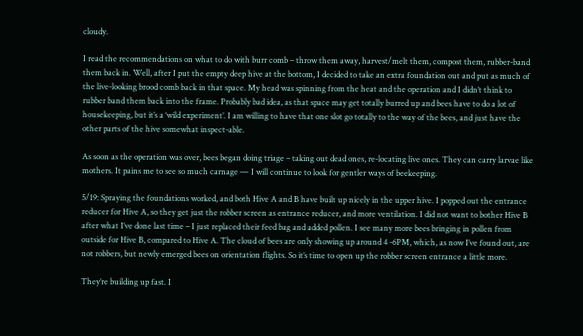cloudy.

I read the recommendations on what to do with burr comb – throw them away, harvest/melt them, compost them, rubber-band them back in. Well, after I put the empty deep hive at the bottom, I decided to take an extra foundation out and put as much of the live-looking brood comb back in that space. My head was spinning from the heat and the operation and I didn’t think to rubber band them back into the frame. Probably bad idea, as that space may get totally burred up and bees have to do a lot of housekeeping, but it’s a ‘wild experiment’. I am willing to have that one slot go totally to the way of the bees, and just have the other parts of the hive somewhat inspect-able.

As soon as the operation was over, bees began doing triage – taking out dead ones, re-locating live ones. They can carry larvae like mothers. It pains me to see so much carnage — I will continue to look for gentler ways of beekeeping.

5/19: Spraying the foundations worked, and both Hive A and B have built up nicely in the upper hive. I popped out the entrance reducer for Hive A, so they get just the robber screen as entrance reducer, and more ventilation. I did not want to bother Hive B after what I’ve done last time – I just replaced their feed bag and added pollen. I see many more bees bringing in pollen from outside for Hive B, compared to Hive A. The cloud of bees are only showing up around 4 -6PM, which, as now I’ve found out, are not robbers, but newly emerged bees on orientation flights. So it’s time to open up the robber screen entrance a little more.

They’re building up fast. I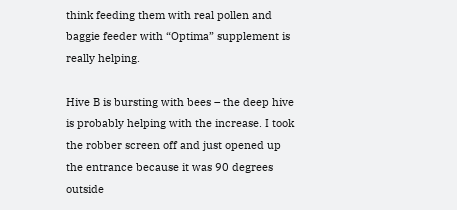think feeding them with real pollen and baggie feeder with “Optima” supplement is really helping.

Hive B is bursting with bees – the deep hive is probably helping with the increase. I took the robber screen off and just opened up the entrance because it was 90 degrees outside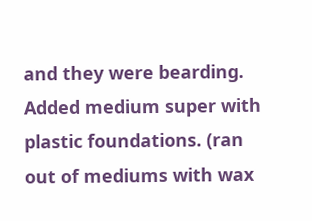and they were bearding. Added medium super with plastic foundations. (ran out of mediums with wax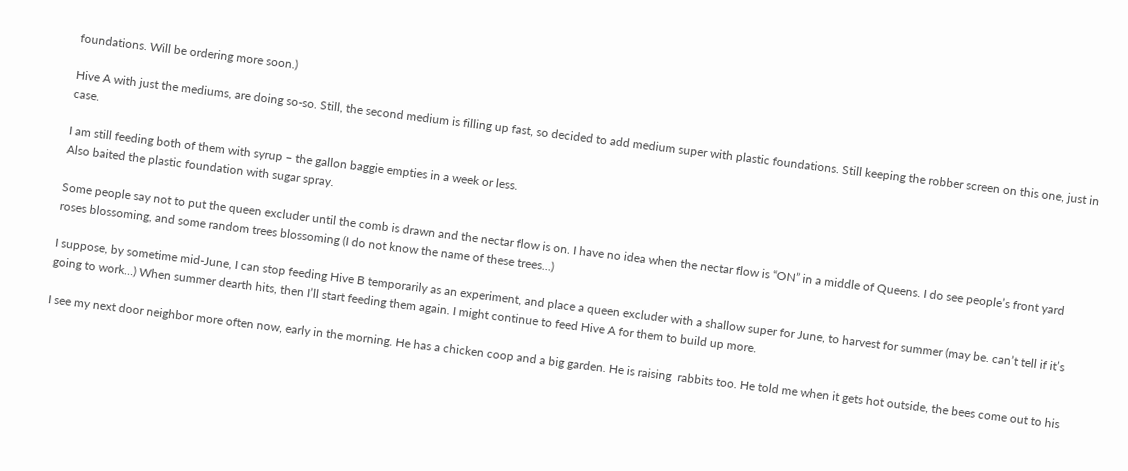foundations. Will be ordering more soon.)

Hive A with just the mediums, are doing so-so. Still, the second medium is filling up fast, so decided to add medium super with plastic foundations. Still keeping the robber screen on this one, just in case.

I am still feeding both of them with syrup – the gallon baggie empties in a week or less.
Also baited the plastic foundation with sugar spray.

Some people say not to put the queen excluder until the comb is drawn and the nectar flow is on. I have no idea when the nectar flow is “ON” in a middle of Queens. I do see people’s front yard roses blossoming, and some random trees blossoming (I do not know the name of these trees…)

I suppose, by sometime mid-June, I can stop feeding Hive B temporarily as an experiment, and place a queen excluder with a shallow super for June, to harvest for summer (may be. can’t tell if it’s going to work…) When summer dearth hits, then I’ll start feeding them again. I might continue to feed Hive A for them to build up more.

I see my next door neighbor more often now, early in the morning. He has a chicken coop and a big garden. He is raising  rabbits too. He told me when it gets hot outside, the bees come out to his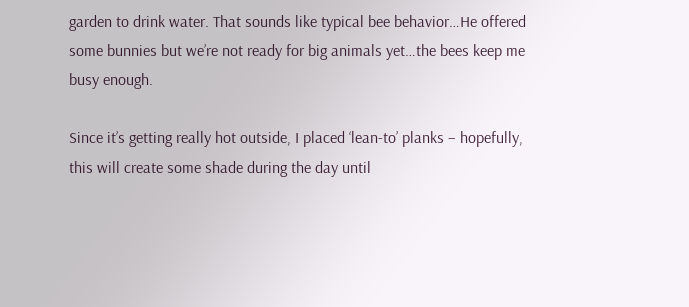garden to drink water. That sounds like typical bee behavior…He offered some bunnies but we’re not ready for big animals yet…the bees keep me busy enough.

Since it’s getting really hot outside, I placed ‘lean-to’ planks – hopefully, this will create some shade during the day until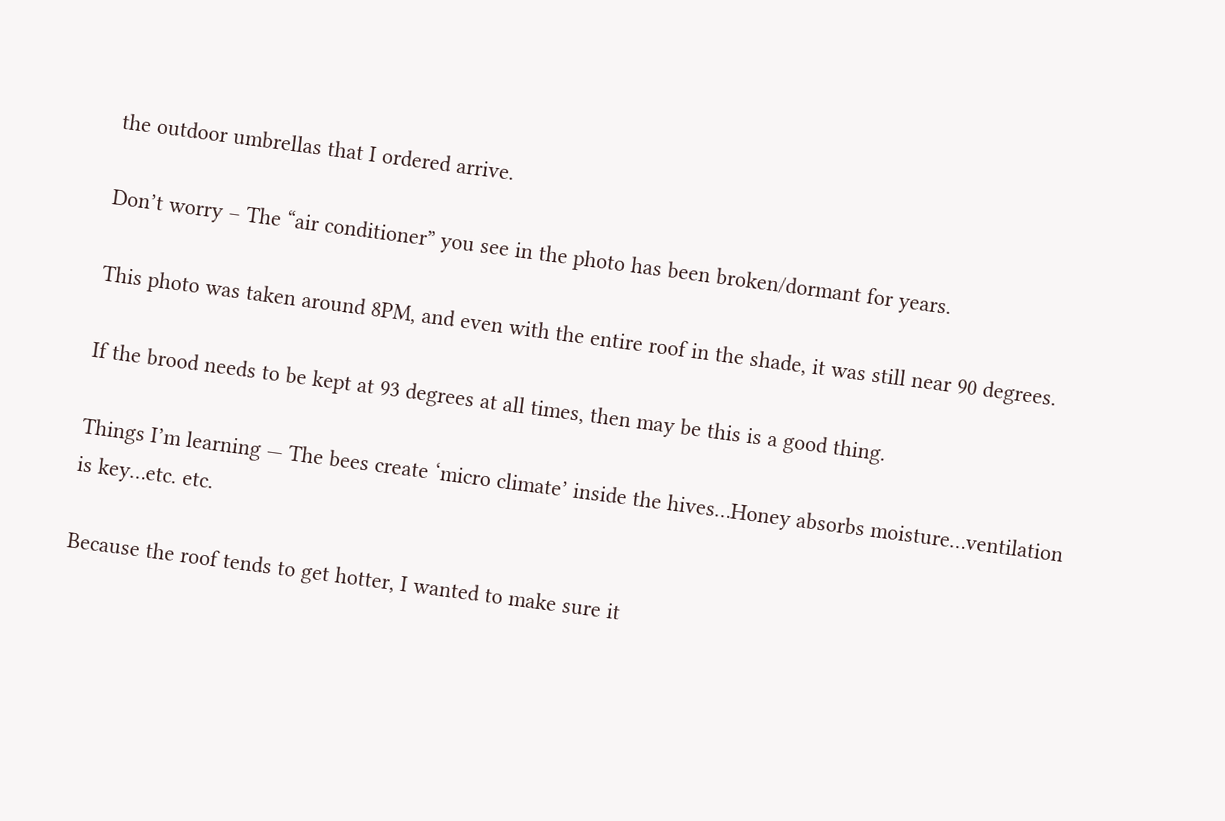the outdoor umbrellas that I ordered arrive.

Don’t worry – The “air conditioner” you see in the photo has been broken/dormant for years.

This photo was taken around 8PM, and even with the entire roof in the shade, it was still near 90 degrees.

If the brood needs to be kept at 93 degrees at all times, then may be this is a good thing.

Things I’m learning — The bees create ‘micro climate’ inside the hives…Honey absorbs moisture…ventilation is key…etc. etc.

Because the roof tends to get hotter, I wanted to make sure it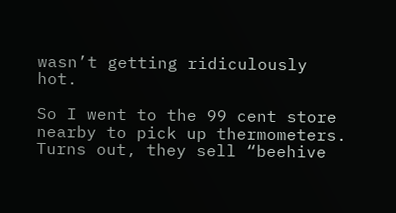wasn’t getting ridiculously hot.

So I went to the 99 cent store nearby to pick up thermometers. Turns out, they sell “beehive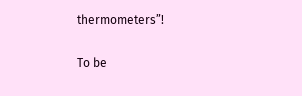thermometers”!

To be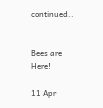continued..


Bees are Here!

11 Apr